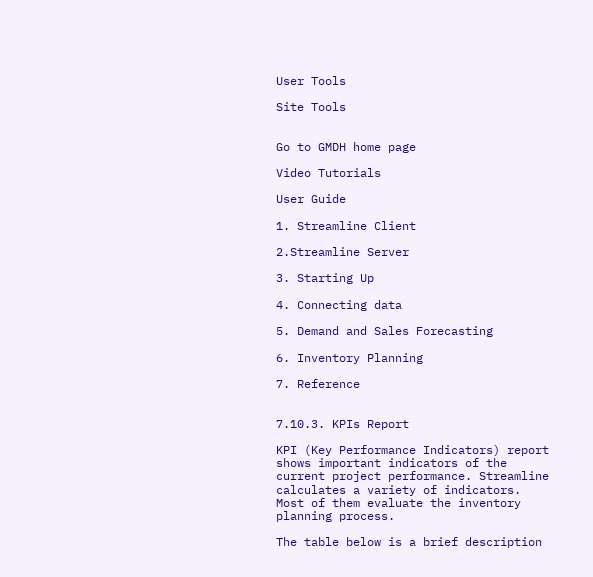User Tools

Site Tools


Go to GMDH home page

Video Tutorials

User Guide

1. Streamline Client

2.Streamline Server

3. Starting Up

4. Connecting data

5. Demand and Sales Forecasting

6. Inventory Planning

7. Reference


7.10.3. KPIs Report

KPI (Key Performance Indicators) report shows important indicators of the current project performance. Streamline calculates a variety of indicators. Most of them evaluate the inventory planning process.

The table below is a brief description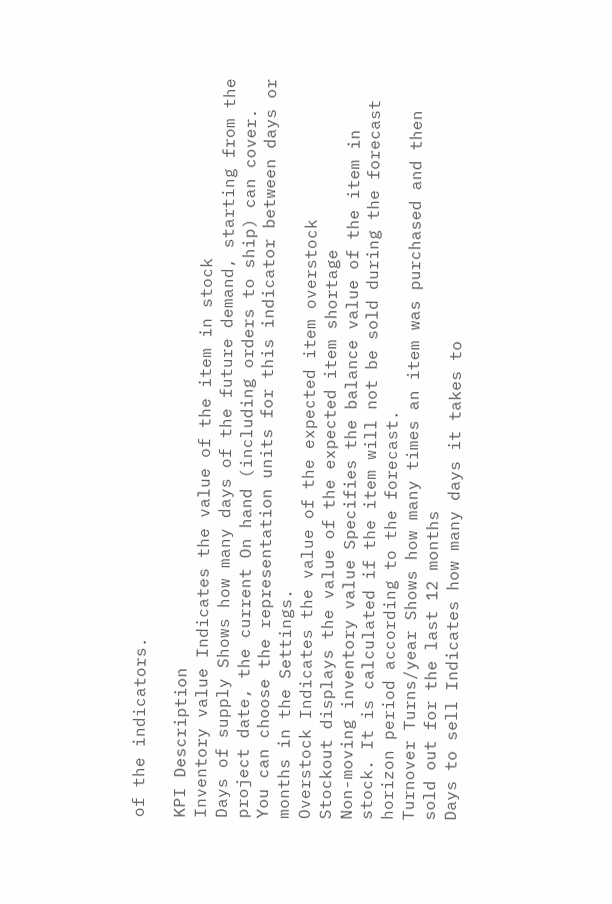of the indicators.

KPI Description
Inventory value Indicates the value of the item in stock
Days of supply Shows how many days of the future demand, starting from the project date, the current On hand (including orders to ship) can cover. You can choose the representation units for this indicator between days or months in the Settings.
Overstock Indicates the value of the expected item overstock
Stockout displays the value of the expected item shortage
Non-moving inventory value Specifies the balance value of the item in stock. It is calculated if the item will not be sold during the forecast horizon period according to the forecast.
Turnover Turns/year Shows how many times an item was purchased and then sold out for the last 12 months
Days to sell Indicates how many days it takes to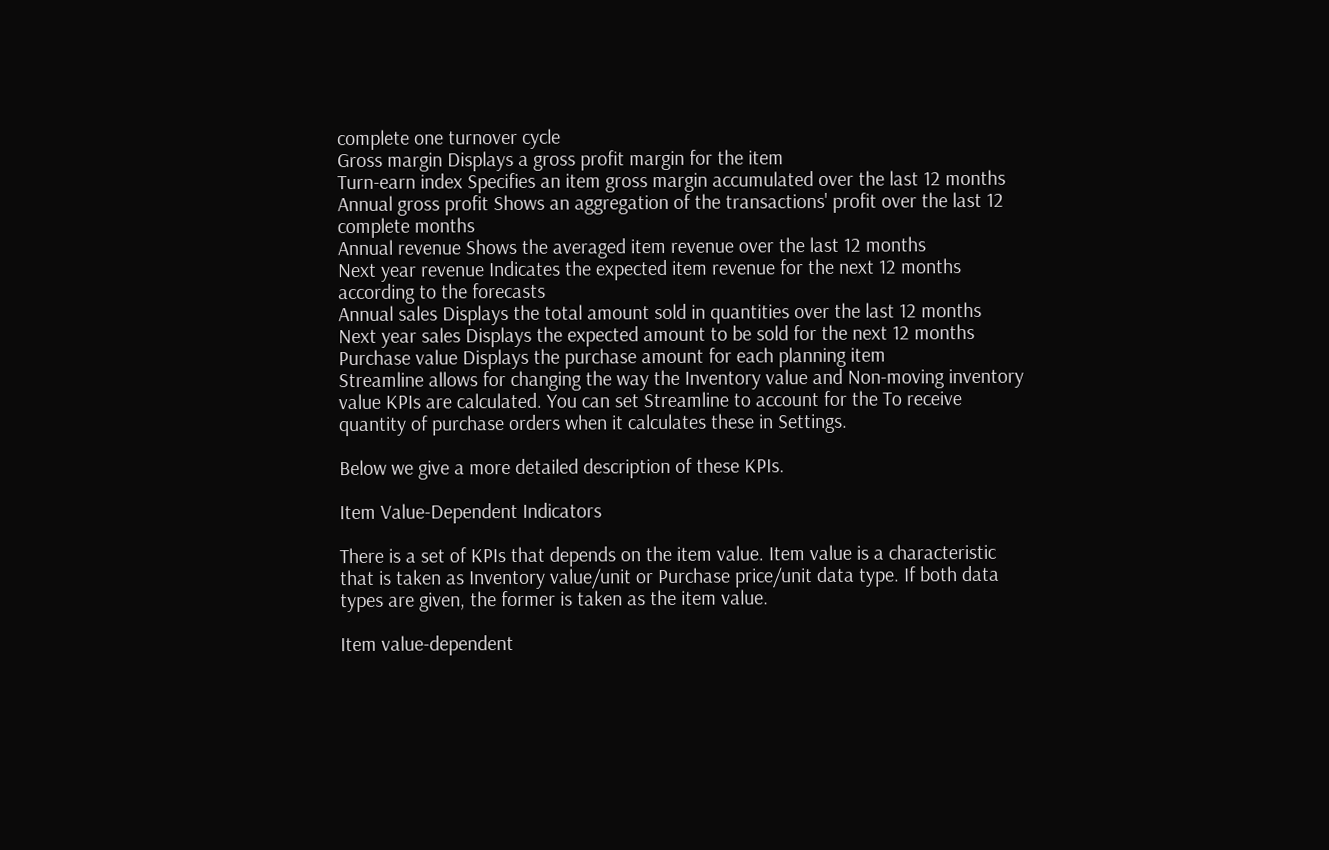complete one turnover cycle
Gross margin Displays a gross profit margin for the item
Turn-earn index Specifies an item gross margin accumulated over the last 12 months
Annual gross profit Shows an aggregation of the transactions' profit over the last 12 complete months
Annual revenue Shows the averaged item revenue over the last 12 months
Next year revenue Indicates the expected item revenue for the next 12 months according to the forecasts
Annual sales Displays the total amount sold in quantities over the last 12 months
Next year sales Displays the expected amount to be sold for the next 12 months
Purchase value Displays the purchase amount for each planning item
Streamline allows for changing the way the Inventory value and Non-moving inventory value KPIs are calculated. You can set Streamline to account for the To receive quantity of purchase orders when it calculates these in Settings.

Below we give a more detailed description of these KPIs.

Item Value-Dependent Indicators

There is a set of KPIs that depends on the item value. Item value is a characteristic that is taken as Inventory value/unit or Purchase price/unit data type. If both data types are given, the former is taken as the item value.

Item value-dependent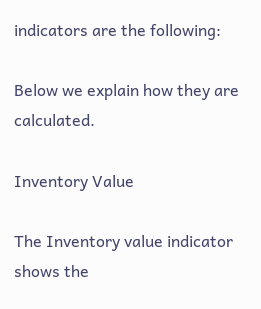indicators are the following:

Below we explain how they are calculated.

Inventory Value

The Inventory value indicator shows the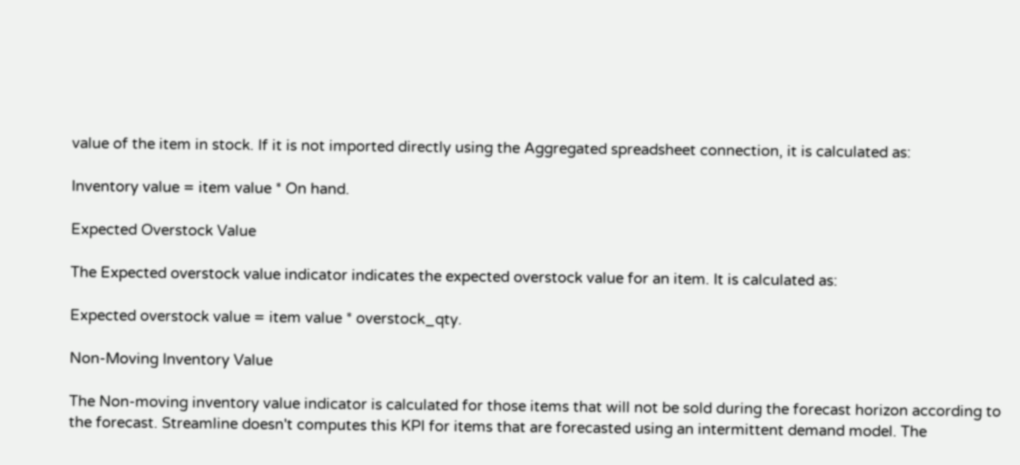value of the item in stock. If it is not imported directly using the Aggregated spreadsheet connection, it is calculated as:

Inventory value = item value * On hand.

Expected Overstock Value

The Expected overstock value indicator indicates the expected overstock value for an item. It is calculated as:

Expected overstock value = item value * overstock_qty.

Non-Moving Inventory Value

The Non-moving inventory value indicator is calculated for those items that will not be sold during the forecast horizon according to the forecast. Streamline doesn't computes this KPI for items that are forecasted using an intermittent demand model. The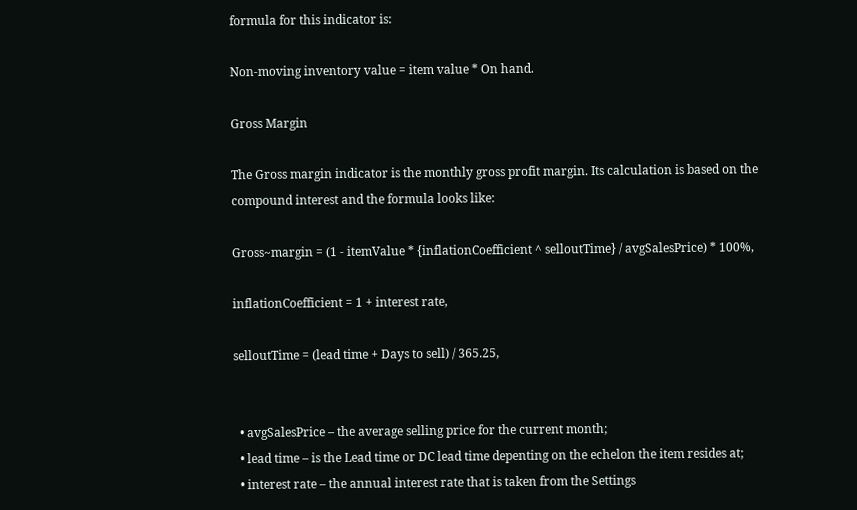formula for this indicator is:

Non-moving inventory value = item value * On hand.

Gross Margin

The Gross margin indicator is the monthly gross profit margin. Its calculation is based on the compound interest and the formula looks like:

Gross~margin = (1 - itemValue * {inflationCoefficient ^ selloutTime} / avgSalesPrice) * 100%,

inflationCoefficient = 1 + interest rate,

selloutTime = (lead time + Days to sell) / 365.25,


  • avgSalesPrice – the average selling price for the current month;
  • lead time – is the Lead time or DC lead time depenting on the echelon the item resides at;
  • interest rate – the annual interest rate that is taken from the Settings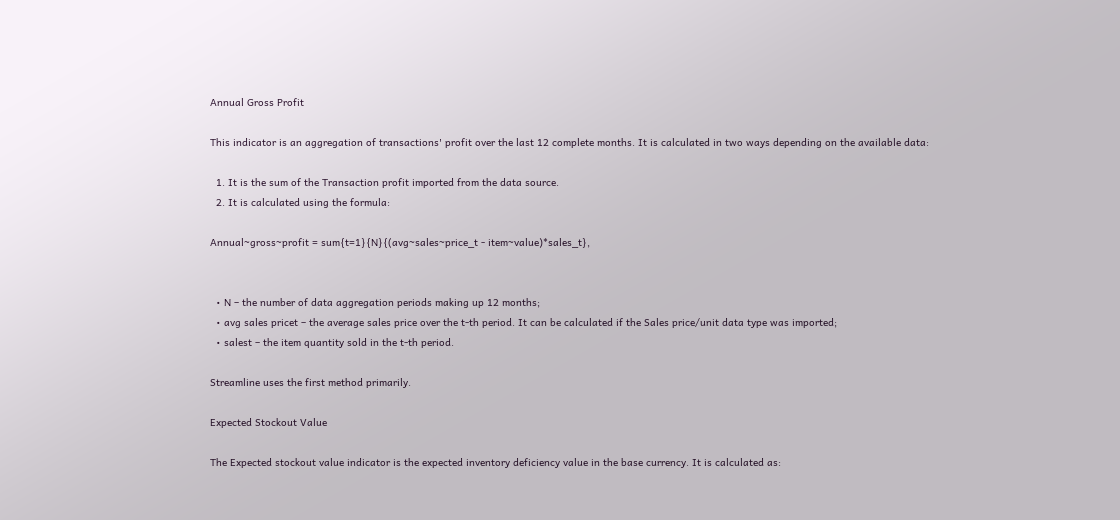Annual Gross Profit

This indicator is an aggregation of transactions' profit over the last 12 complete months. It is calculated in two ways depending on the available data:

  1. It is the sum of the Transaction profit imported from the data source.
  2. It is calculated using the formula:

Annual~gross~profit = sum{t=1}{N}{(avg~sales~price_t - item~value)*sales_t},


  • N – the number of data aggregation periods making up 12 months;
  • avg sales pricet – the average sales price over the t-th period. It can be calculated if the Sales price/unit data type was imported;
  • salest – the item quantity sold in the t-th period.

Streamline uses the first method primarily.

Expected Stockout Value

The Expected stockout value indicator is the expected inventory deficiency value in the base currency. It is calculated as: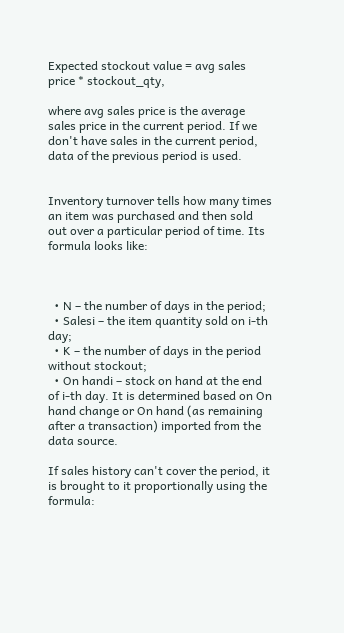Expected stockout value = avg sales price * stockout_qty,

where avg sales price is the average sales price in the current period. If we don't have sales in the current period, data of the previous period is used.


Inventory turnover tells how many times an item was purchased and then sold out over a particular period of time. Its formula looks like:



  • N – the number of days in the period;
  • Salesi – the item quantity sold on i-th day;
  • K – the number of days in the period without stockout;
  • On handi – stock on hand at the end of i-th day. It is determined based on On hand change or On hand (as remaining after a transaction) imported from the data source.

If sales history can't cover the period, it is brought to it proportionally using the formula: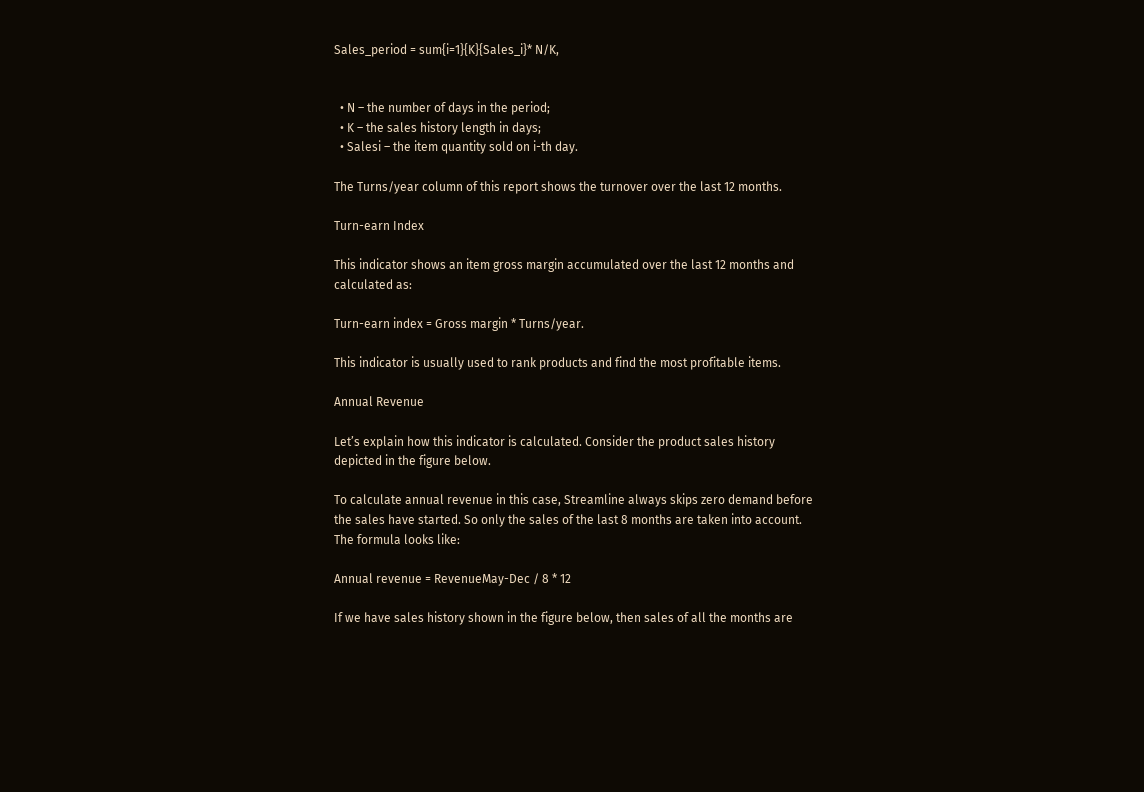Sales_period = sum{i=1}{K}{Sales_i}* N/K,


  • N – the number of days in the period;
  • K – the sales history length in days;
  • Salesi – the item quantity sold on i-th day.

The Turns/year column of this report shows the turnover over the last 12 months.

Turn-earn Index

This indicator shows an item gross margin accumulated over the last 12 months and calculated as:

Turn-earn index = Gross margin * Turns/year.

This indicator is usually used to rank products and find the most profitable items.

Annual Revenue

Let’s explain how this indicator is calculated. Consider the product sales history depicted in the figure below.

To calculate annual revenue in this case, Streamline always skips zero demand before the sales have started. So only the sales of the last 8 months are taken into account. The formula looks like:

Annual revenue = RevenueMay-Dec / 8 * 12

If we have sales history shown in the figure below, then sales of all the months are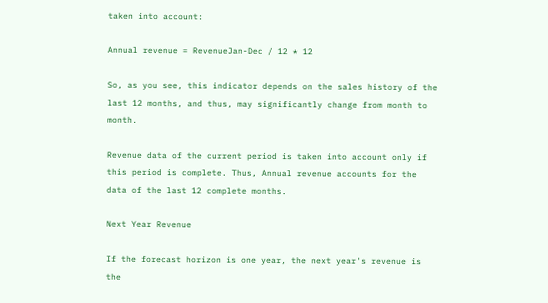taken into account:

Annual revenue = RevenueJan-Dec / 12 * 12

So, as you see, this indicator depends on the sales history of the last 12 months, and thus, may significantly change from month to month.

Revenue data of the current period is taken into account only if this period is complete. Thus, Annual revenue accounts for the data of the last 12 complete months.

Next Year Revenue

If the forecast horizon is one year, the next year's revenue is the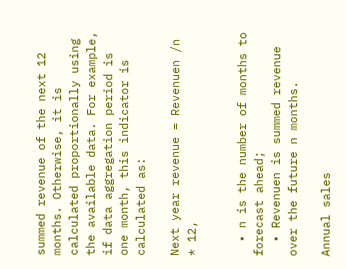summed revenue of the next 12 months. Otherwise, it is calculated proportionally using the available data. For example, if data aggregation period is one month, this indicator is calculated as:

Next year revenue = Revenuen /n * 12,


  • n is the number of months to forecast ahead;
  • Revenuen is summed revenue over the future n months.

Annual sales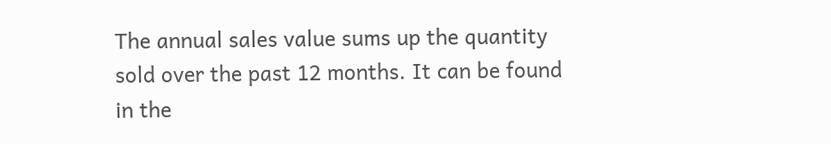The annual sales value sums up the quantity sold over the past 12 months. It can be found in the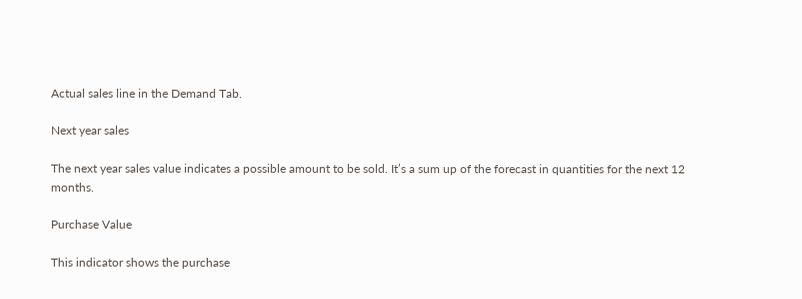Actual sales line in the Demand Tab.

Next year sales

The next year sales value indicates a possible amount to be sold. It’s a sum up of the forecast in quantities for the next 12 months.

Purchase Value

This indicator shows the purchase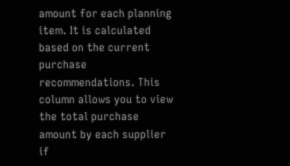amount for each planning item. It is calculated based on the current purchase recommendations. This column allows you to view the total purchase amount by each supplier if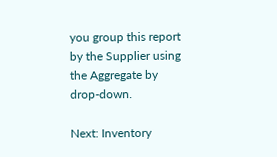you group this report by the Supplier using the Aggregate by drop-down.

Next: Inventory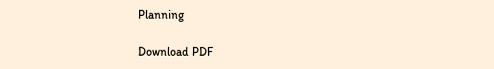Planning

Download PDF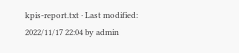kpis-report.txt · Last modified: 2022/11/17 22:04 by admin